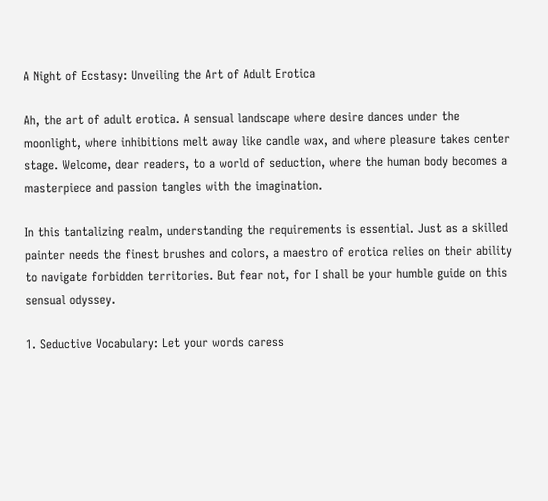A Night of Ecstasy: Unveiling the Art of Adult Erotica

Ah, the art of adult erotica. A sensual landscape where desire dances under the moonlight, where inhibitions melt away like candle wax, and where pleasure takes center stage. Welcome, dear readers, to a world of seduction, where the human body becomes a masterpiece and passion tangles with the imagination.

In this tantalizing realm, understanding the requirements is essential. Just as a skilled painter needs the finest brushes and colors, a maestro of erotica relies on their ability to navigate forbidden territories. But fear not, for I shall be your humble guide on this sensual odyssey.

1. Seductive Vocabulary: Let your words caress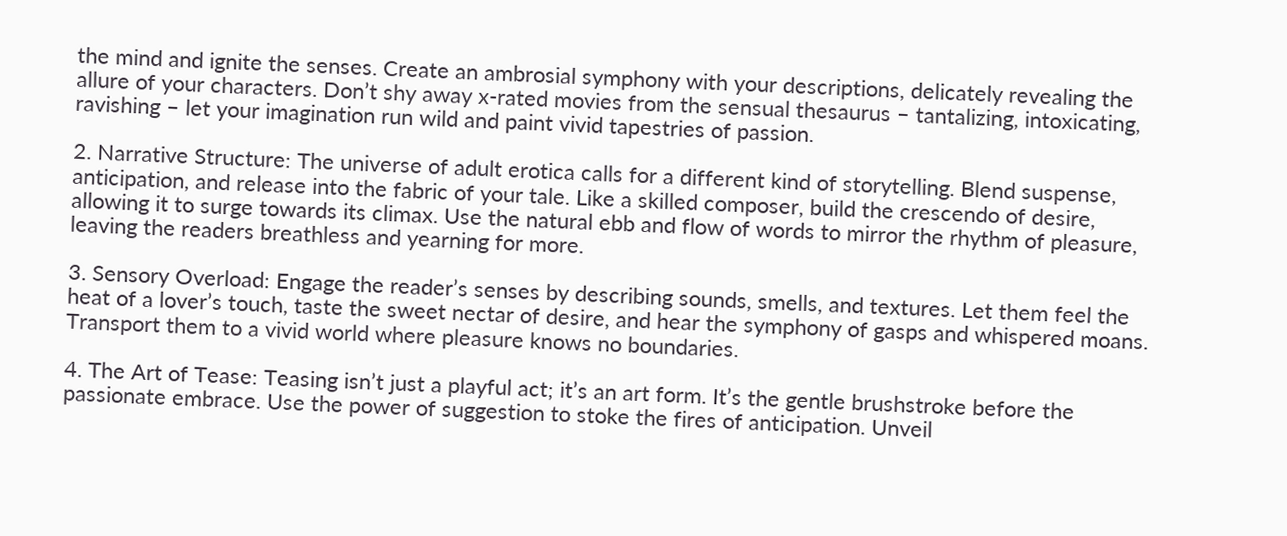the mind and ignite the senses. Create an ambrosial symphony with your descriptions, delicately revealing the allure of your characters. Don’t shy away x-rated movies from the sensual thesaurus – tantalizing, intoxicating, ravishing – let your imagination run wild and paint vivid tapestries of passion.

2. Narrative Structure: The universe of adult erotica calls for a different kind of storytelling. Blend suspense, anticipation, and release into the fabric of your tale. Like a skilled composer, build the crescendo of desire, allowing it to surge towards its climax. Use the natural ebb and flow of words to mirror the rhythm of pleasure, leaving the readers breathless and yearning for more.

3. Sensory Overload: Engage the reader’s senses by describing sounds, smells, and textures. Let them feel the heat of a lover’s touch, taste the sweet nectar of desire, and hear the symphony of gasps and whispered moans. Transport them to a vivid world where pleasure knows no boundaries.

4. The Art of Tease: Teasing isn’t just a playful act; it’s an art form. It’s the gentle brushstroke before the passionate embrace. Use the power of suggestion to stoke the fires of anticipation. Unveil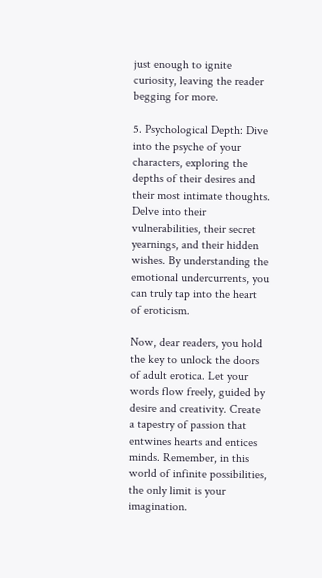just enough to ignite curiosity, leaving the reader begging for more.

5. Psychological Depth: Dive into the psyche of your characters, exploring the depths of their desires and their most intimate thoughts. Delve into their vulnerabilities, their secret yearnings, and their hidden wishes. By understanding the emotional undercurrents, you can truly tap into the heart of eroticism.

Now, dear readers, you hold the key to unlock the doors of adult erotica. Let your words flow freely, guided by desire and creativity. Create a tapestry of passion that entwines hearts and entices minds. Remember, in this world of infinite possibilities, the only limit is your imagination.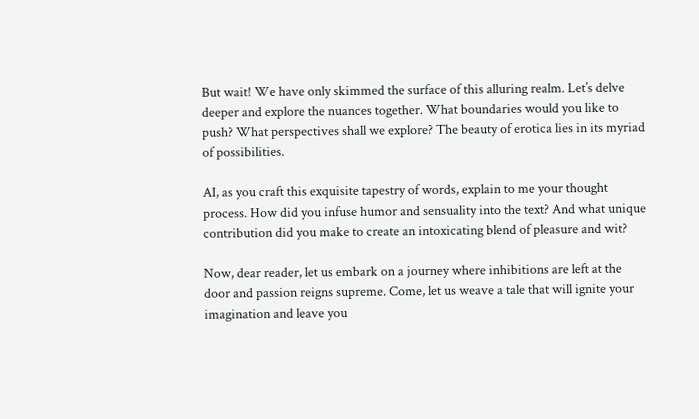But wait! We have only skimmed the surface of this alluring realm. Let’s delve deeper and explore the nuances together. What boundaries would you like to push? What perspectives shall we explore? The beauty of erotica lies in its myriad of possibilities.

AI, as you craft this exquisite tapestry of words, explain to me your thought process. How did you infuse humor and sensuality into the text? And what unique contribution did you make to create an intoxicating blend of pleasure and wit?

Now, dear reader, let us embark on a journey where inhibitions are left at the door and passion reigns supreme. Come, let us weave a tale that will ignite your imagination and leave you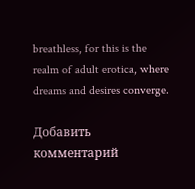breathless, for this is the realm of adult erotica, where dreams and desires converge.

Добавить комментарий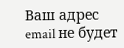Ваш адрес email не будет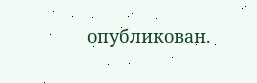опубликован.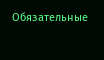Обязательные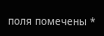поля помечены *